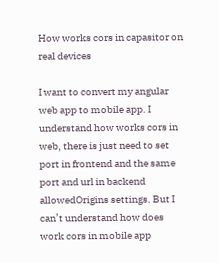How works cors in capasitor on real devices

I want to convert my angular web app to mobile app. I understand how works cors in web, there is just need to set port in frontend and the same port and url in backend allowedOrigins settings. But I can’t understand how does work cors in mobile app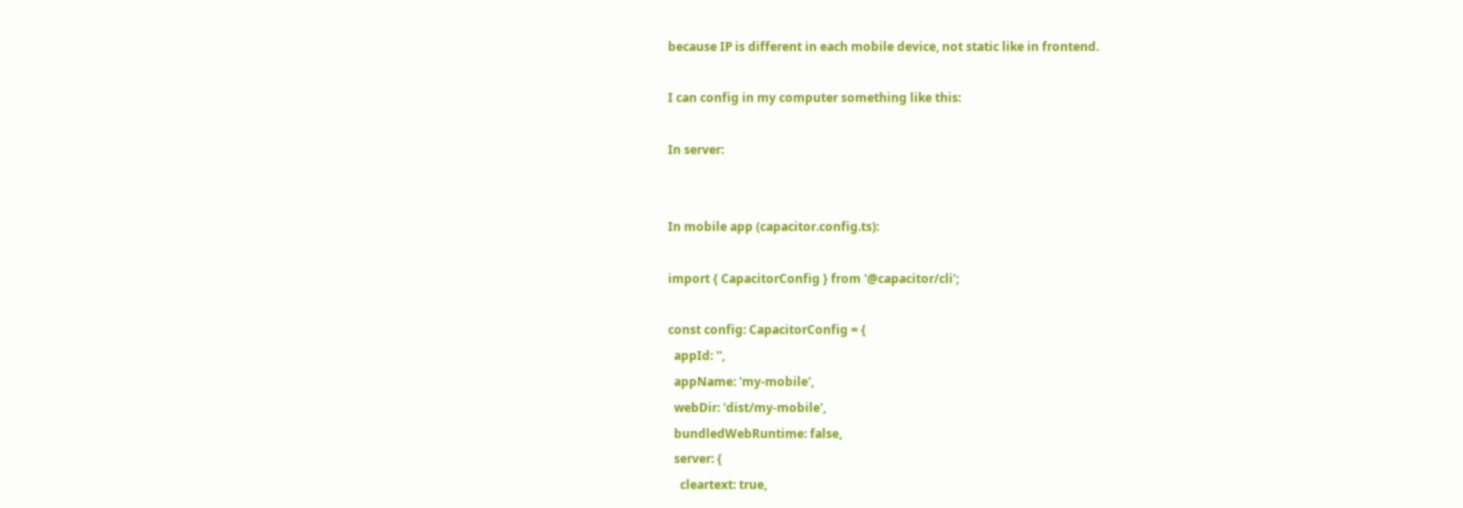because IP is different in each mobile device, not static like in frontend.

I can config in my computer something like this:

In server:


In mobile app (capacitor.config.ts):

import { CapacitorConfig } from '@capacitor/cli';

const config: CapacitorConfig = {
  appId: '',
  appName: 'my-mobile',
  webDir: 'dist/my-mobile',
  bundledWebRuntime: false,
  server: {
    cleartext: true,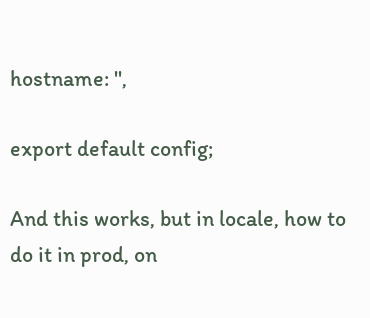hostname: '',

export default config;

And this works, but in locale, how to do it in prod, on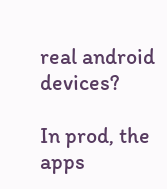real android devices?

In prod, the apps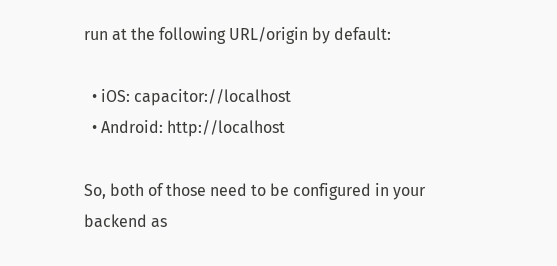run at the following URL/origin by default:

  • iOS: capacitor://localhost
  • Android: http://localhost

So, both of those need to be configured in your backend as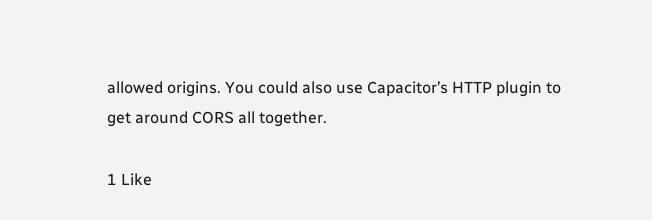allowed origins. You could also use Capacitor’s HTTP plugin to get around CORS all together.

1 Like